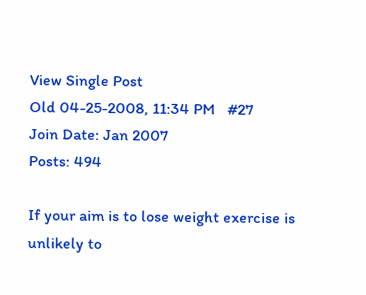View Single Post
Old 04-25-2008, 11:34 PM   #27
Join Date: Jan 2007
Posts: 494

If your aim is to lose weight exercise is unlikely to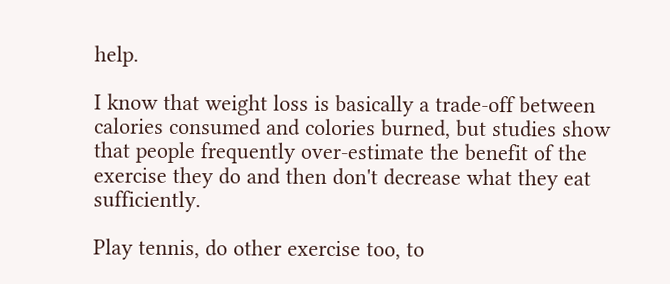help.

I know that weight loss is basically a trade-off between calories consumed and colories burned, but studies show that people frequently over-estimate the benefit of the exercise they do and then don't decrease what they eat sufficiently.

Play tennis, do other exercise too, to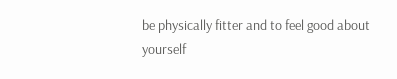be physically fitter and to feel good about yourself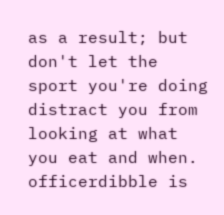as a result; but don't let the sport you're doing distract you from looking at what you eat and when.
officerdibble is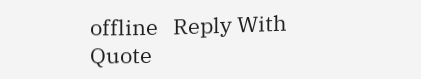offline   Reply With Quote